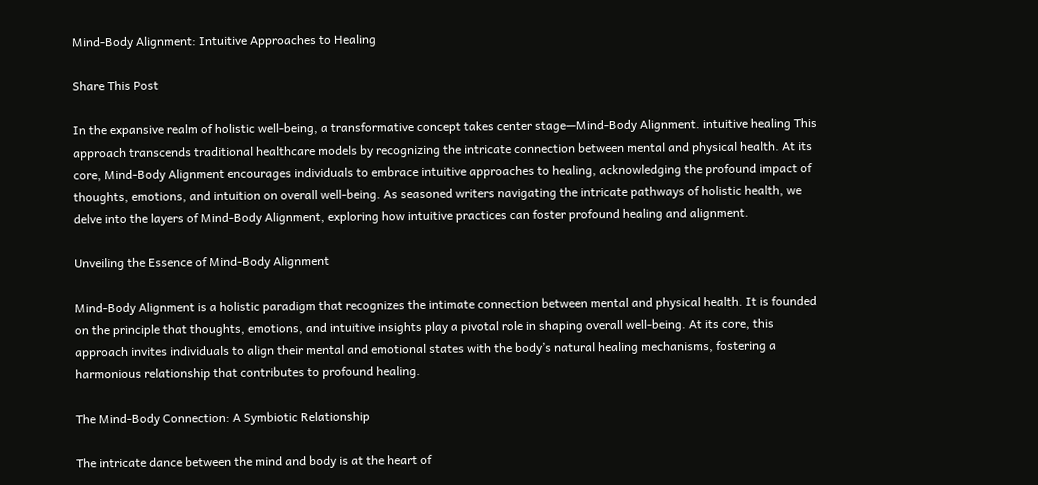Mind-Body Alignment: Intuitive Approaches to Healing

Share This Post

In the expansive realm of holistic well-being, a transformative concept takes center stage—Mind-Body Alignment. intuitive healing This approach transcends traditional healthcare models by recognizing the intricate connection between mental and physical health. At its core, Mind-Body Alignment encourages individuals to embrace intuitive approaches to healing, acknowledging the profound impact of thoughts, emotions, and intuition on overall well-being. As seasoned writers navigating the intricate pathways of holistic health, we delve into the layers of Mind-Body Alignment, exploring how intuitive practices can foster profound healing and alignment.

Unveiling the Essence of Mind-Body Alignment

Mind-Body Alignment is a holistic paradigm that recognizes the intimate connection between mental and physical health. It is founded on the principle that thoughts, emotions, and intuitive insights play a pivotal role in shaping overall well-being. At its core, this approach invites individuals to align their mental and emotional states with the body’s natural healing mechanisms, fostering a harmonious relationship that contributes to profound healing.

The Mind-Body Connection: A Symbiotic Relationship

The intricate dance between the mind and body is at the heart of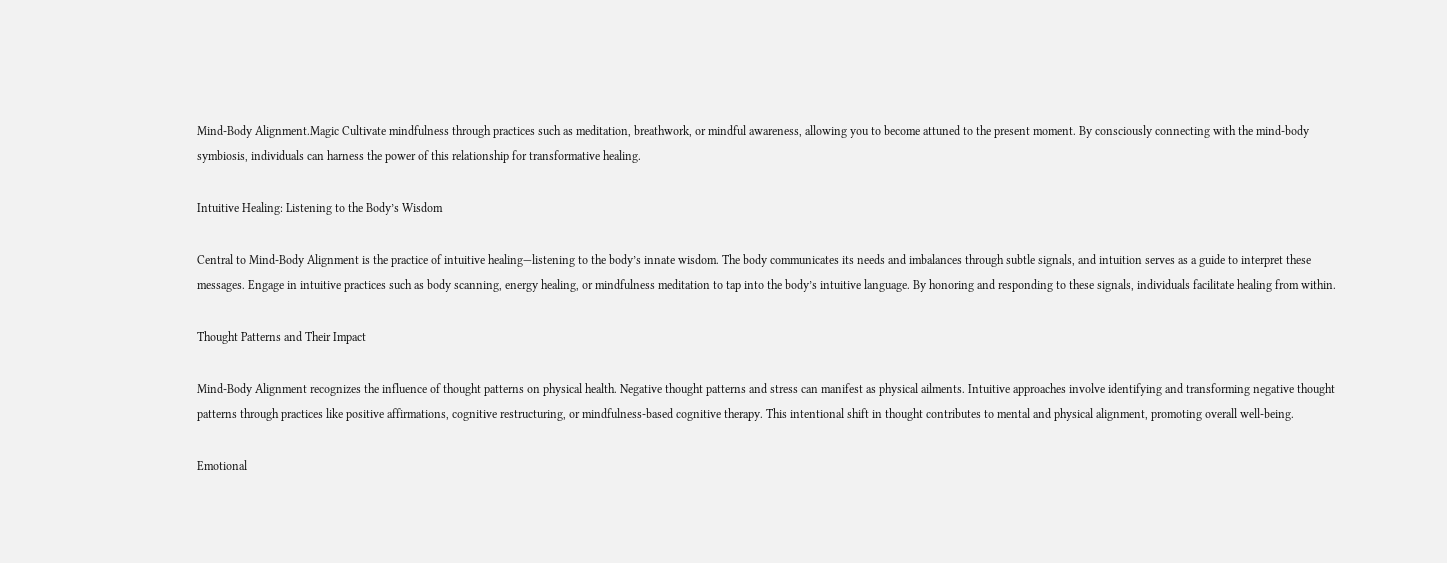Mind-Body Alignment.Magic Cultivate mindfulness through practices such as meditation, breathwork, or mindful awareness, allowing you to become attuned to the present moment. By consciously connecting with the mind-body symbiosis, individuals can harness the power of this relationship for transformative healing.

Intuitive Healing: Listening to the Body’s Wisdom

Central to Mind-Body Alignment is the practice of intuitive healing—listening to the body’s innate wisdom. The body communicates its needs and imbalances through subtle signals, and intuition serves as a guide to interpret these messages. Engage in intuitive practices such as body scanning, energy healing, or mindfulness meditation to tap into the body’s intuitive language. By honoring and responding to these signals, individuals facilitate healing from within.

Thought Patterns and Their Impact

Mind-Body Alignment recognizes the influence of thought patterns on physical health. Negative thought patterns and stress can manifest as physical ailments. Intuitive approaches involve identifying and transforming negative thought patterns through practices like positive affirmations, cognitive restructuring, or mindfulness-based cognitive therapy. This intentional shift in thought contributes to mental and physical alignment, promoting overall well-being.

Emotional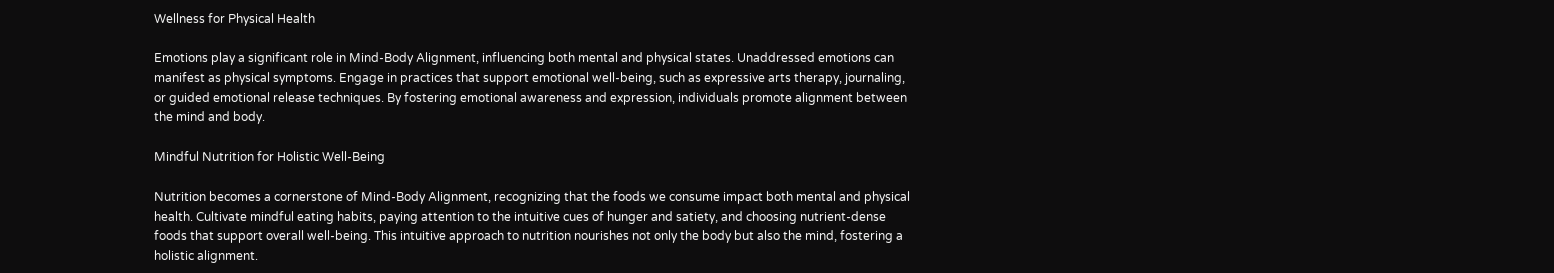Wellness for Physical Health

Emotions play a significant role in Mind-Body Alignment, influencing both mental and physical states. Unaddressed emotions can manifest as physical symptoms. Engage in practices that support emotional well-being, such as expressive arts therapy, journaling, or guided emotional release techniques. By fostering emotional awareness and expression, individuals promote alignment between the mind and body.

Mindful Nutrition for Holistic Well-Being

Nutrition becomes a cornerstone of Mind-Body Alignment, recognizing that the foods we consume impact both mental and physical health. Cultivate mindful eating habits, paying attention to the intuitive cues of hunger and satiety, and choosing nutrient-dense foods that support overall well-being. This intuitive approach to nutrition nourishes not only the body but also the mind, fostering a holistic alignment.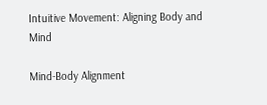Intuitive Movement: Aligning Body and Mind

Mind-Body Alignment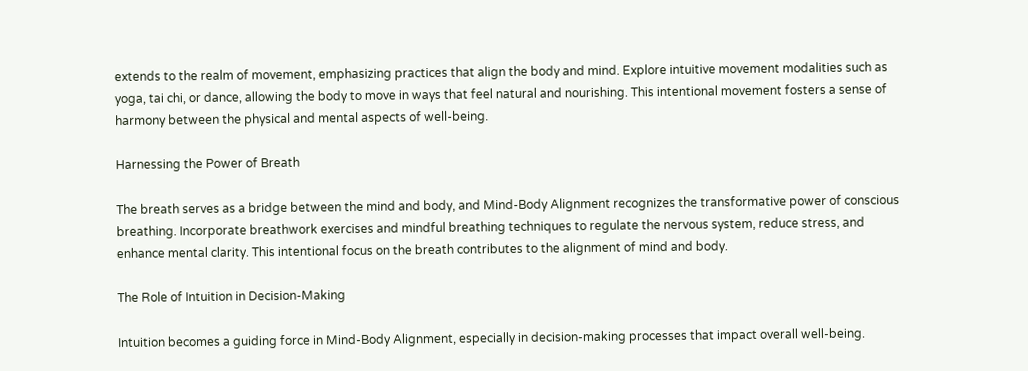extends to the realm of movement, emphasizing practices that align the body and mind. Explore intuitive movement modalities such as yoga, tai chi, or dance, allowing the body to move in ways that feel natural and nourishing. This intentional movement fosters a sense of harmony between the physical and mental aspects of well-being.

Harnessing the Power of Breath

The breath serves as a bridge between the mind and body, and Mind-Body Alignment recognizes the transformative power of conscious breathing. Incorporate breathwork exercises and mindful breathing techniques to regulate the nervous system, reduce stress, and enhance mental clarity. This intentional focus on the breath contributes to the alignment of mind and body.

The Role of Intuition in Decision-Making

Intuition becomes a guiding force in Mind-Body Alignment, especially in decision-making processes that impact overall well-being.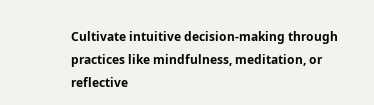Cultivate intuitive decision-making through practices like mindfulness, meditation, or reflective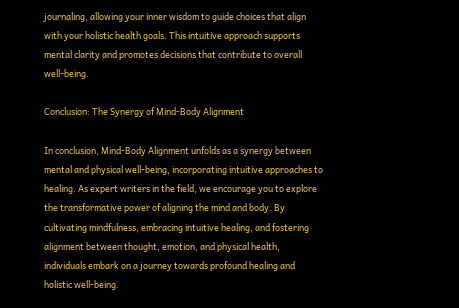journaling, allowing your inner wisdom to guide choices that align with your holistic health goals. This intuitive approach supports mental clarity and promotes decisions that contribute to overall well-being.

Conclusion: The Synergy of Mind-Body Alignment

In conclusion, Mind-Body Alignment unfolds as a synergy between mental and physical well-being, incorporating intuitive approaches to healing. As expert writers in the field, we encourage you to explore the transformative power of aligning the mind and body. By cultivating mindfulness, embracing intuitive healing, and fostering alignment between thought, emotion, and physical health, individuals embark on a journey towards profound healing and holistic well-being.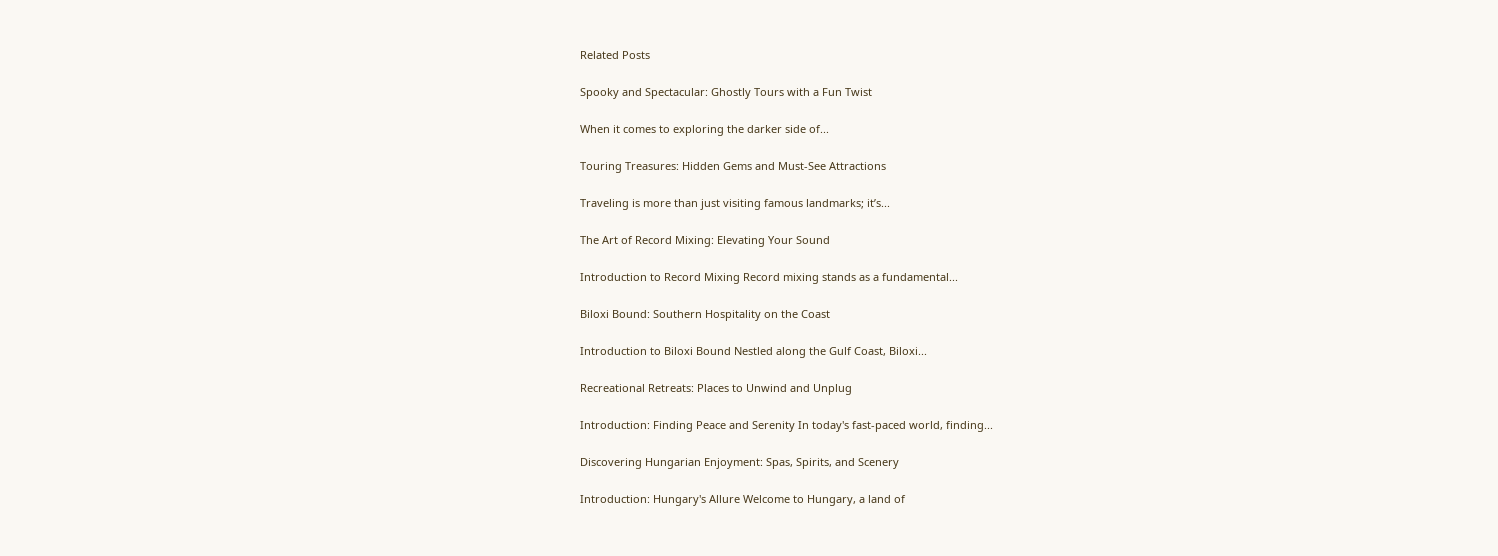Related Posts

Spooky and Spectacular: Ghostly Tours with a Fun Twist

When it comes to exploring the darker side of...

Touring Treasures: Hidden Gems and Must-See Attractions

Traveling is more than just visiting famous landmarks; it’s...

The Art of Record Mixing: Elevating Your Sound

Introduction to Record Mixing Record mixing stands as a fundamental...

Biloxi Bound: Southern Hospitality on the Coast

Introduction to Biloxi Bound Nestled along the Gulf Coast, Biloxi...

Recreational Retreats: Places to Unwind and Unplug

Introduction: Finding Peace and Serenity In today's fast-paced world, finding...

Discovering Hungarian Enjoyment: Spas, Spirits, and Scenery

Introduction: Hungary's Allure Welcome to Hungary, a land of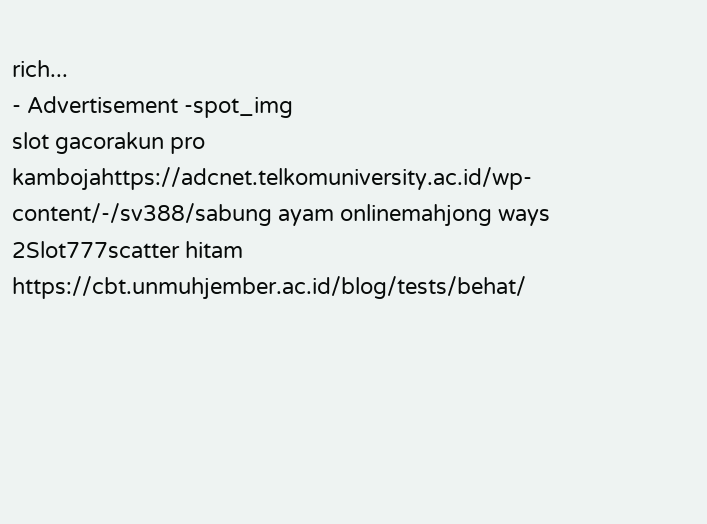rich...
- Advertisement -spot_img
slot gacorakun pro kambojahttps://adcnet.telkomuniversity.ac.id/wp-content/-/sv388/sabung ayam onlinemahjong ways 2Slot777scatter hitam https://cbt.unmuhjember.ac.id/blog/tests/behat/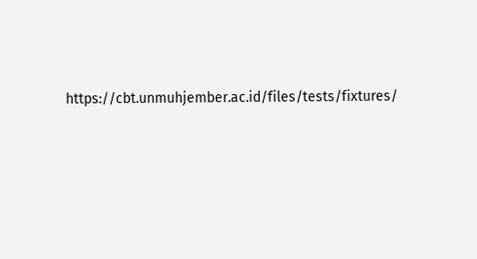https://cbt.unmuhjember.ac.id/files/tests/fixtures/